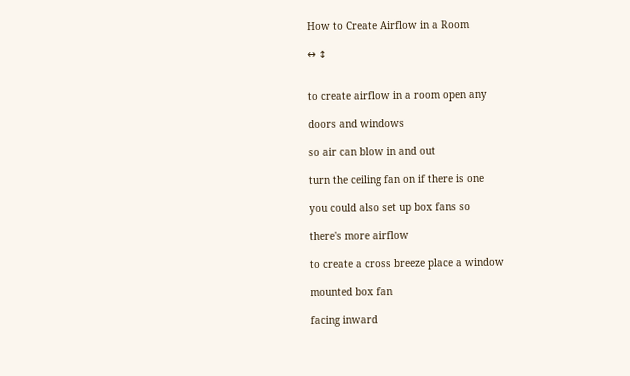How to Create Airflow in a Room

↔ ↕


to create airflow in a room open any

doors and windows

so air can blow in and out

turn the ceiling fan on if there is one

you could also set up box fans so

there's more airflow

to create a cross breeze place a window

mounted box fan

facing inward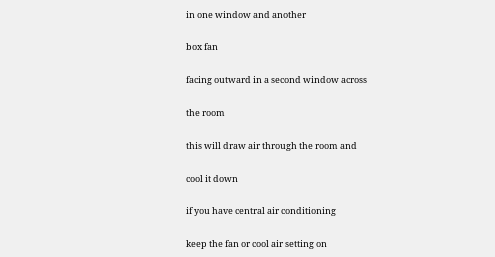in one window and another

box fan

facing outward in a second window across

the room

this will draw air through the room and

cool it down

if you have central air conditioning

keep the fan or cool air setting on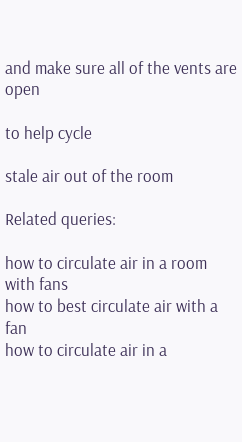and make sure all of the vents are open

to help cycle

stale air out of the room

Related queries:

how to circulate air in a room with fans
how to best circulate air with a fan
how to circulate air in a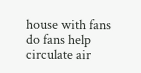house with fans
do fans help circulate air